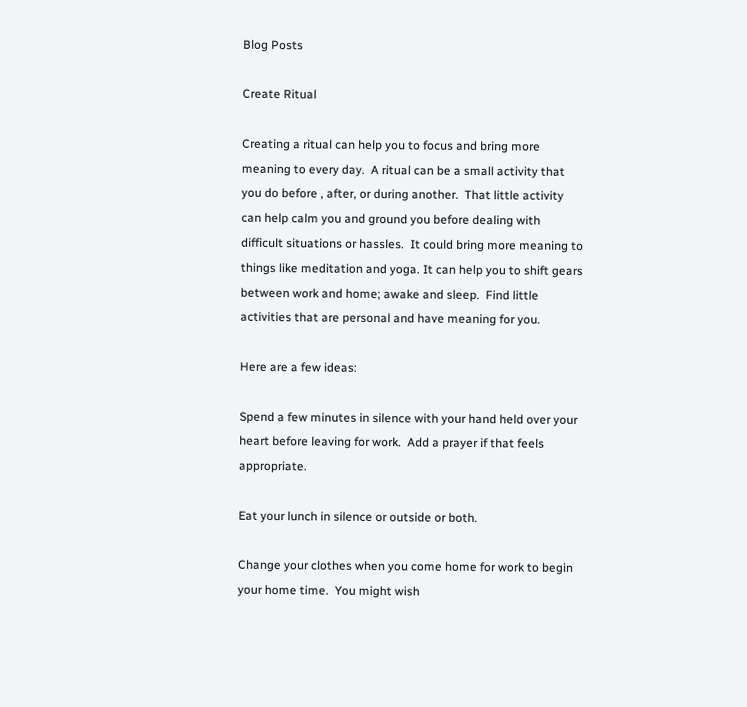Blog Posts

Create Ritual

Creating a ritual can help you to focus and bring more meaning to every day.  A ritual can be a small activity that you do before , after, or during another.  That little activity can help calm you and ground you before dealing with difficult situations or hassles.  It could bring more meaning to things like meditation and yoga. It can help you to shift gears between work and home; awake and sleep.  Find little activities that are personal and have meaning for you.

Here are a few ideas:

Spend a few minutes in silence with your hand held over your heart before leaving for work.  Add a prayer if that feels appropriate.

Eat your lunch in silence or outside or both.

Change your clothes when you come home for work to begin your home time.  You might wish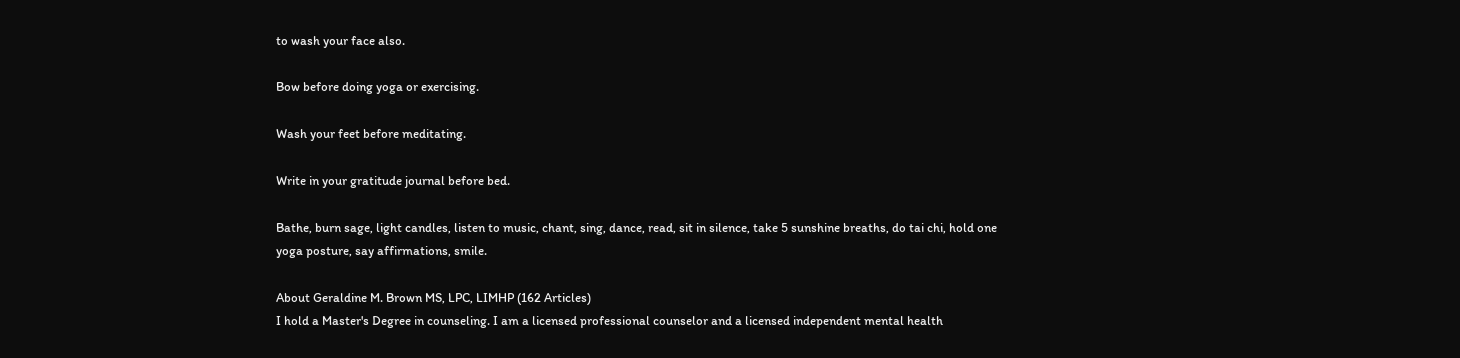to wash your face also.

Bow before doing yoga or exercising.

Wash your feet before meditating.

Write in your gratitude journal before bed.

Bathe, burn sage, light candles, listen to music, chant, sing, dance, read, sit in silence, take 5 sunshine breaths, do tai chi, hold one yoga posture, say affirmations, smile.

About Geraldine M. Brown MS, LPC, LIMHP (162 Articles)
I hold a Master's Degree in counseling. I am a licensed professional counselor and a licensed independent mental health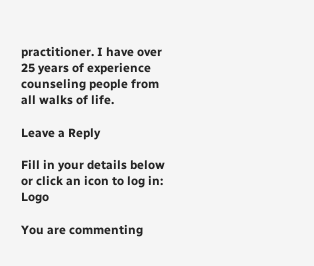practitioner. I have over 25 years of experience counseling people from all walks of life.

Leave a Reply

Fill in your details below or click an icon to log in: Logo

You are commenting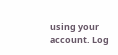using your account. Log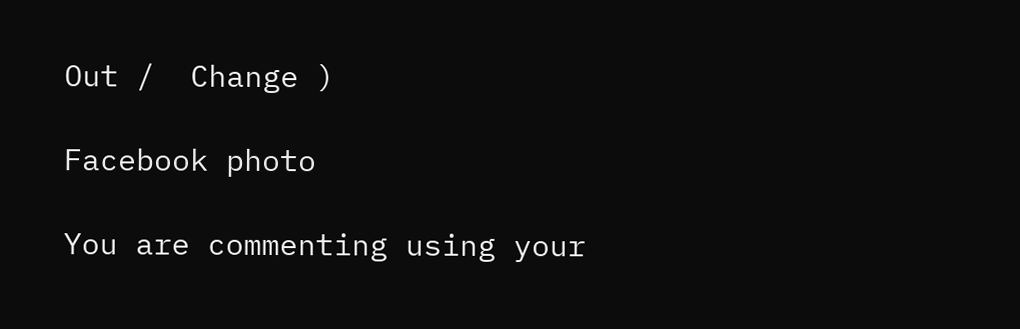Out /  Change )

Facebook photo

You are commenting using your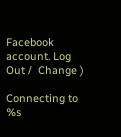Facebook account. Log Out /  Change )

Connecting to %s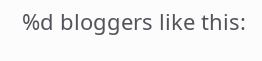%d bloggers like this: